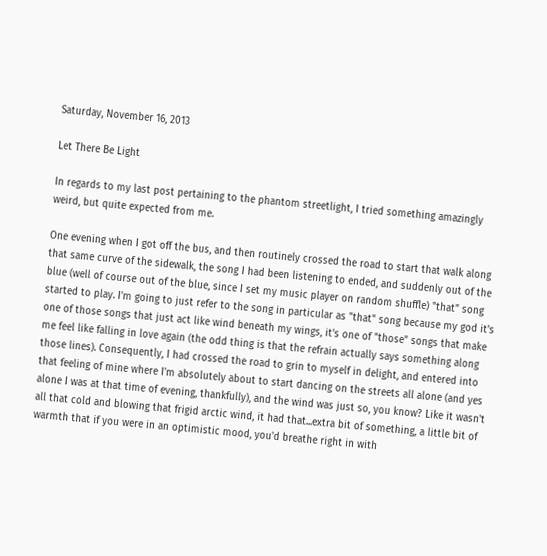Saturday, November 16, 2013

Let There Be Light

In regards to my last post pertaining to the phantom streetlight, I tried something amazingly weird, but quite expected from me.

One evening when I got off the bus, and then routinely crossed the road to start that walk along that same curve of the sidewalk, the song I had been listening to ended, and suddenly out of the blue (well of course out of the blue, since I set my music player on random shuffle) "that" song started to play. I'm going to just refer to the song in particular as "that" song because my god it's one of those songs that just act like wind beneath my wings, it's one of "those" songs that make me feel like falling in love again (the odd thing is that the refrain actually says something along those lines). Consequently, I had crossed the road to grin to myself in delight, and entered into that feeling of mine where I'm absolutely about to start dancing on the streets all alone (and yes alone I was at that time of evening, thankfully), and the wind was just so, you know? Like it wasn't all that cold and blowing that frigid arctic wind, it had that...extra bit of something, a little bit of warmth that if you were in an optimistic mood, you'd breathe right in with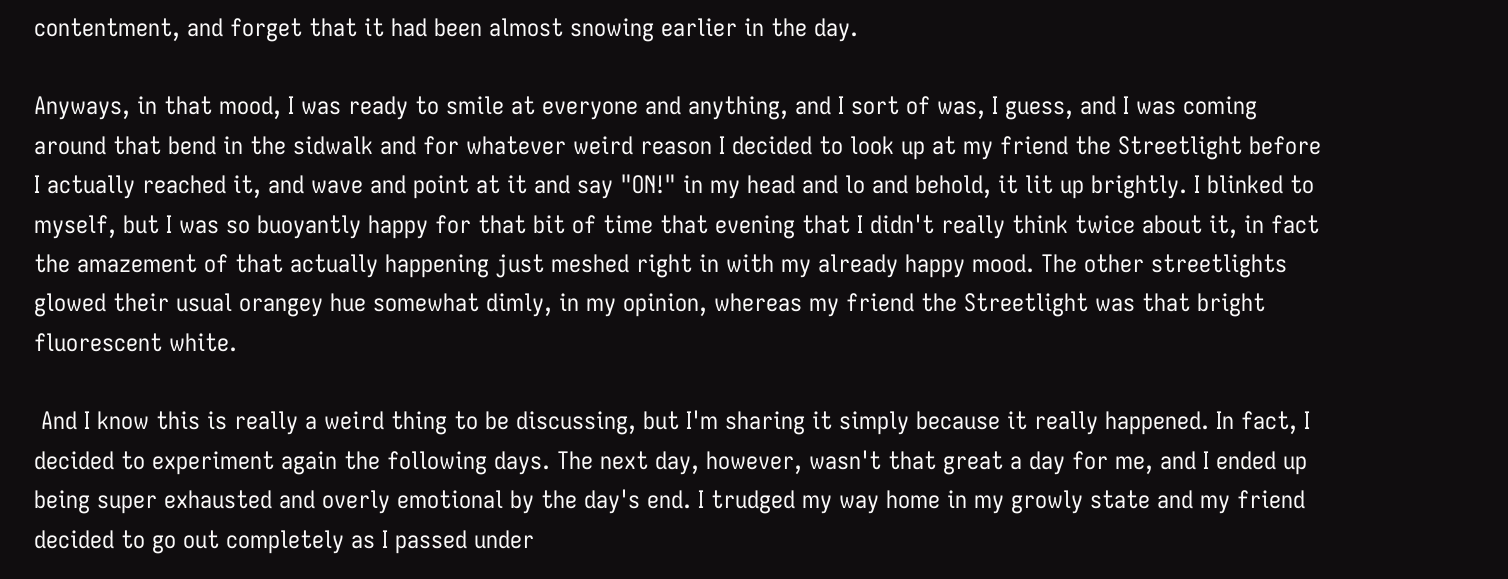contentment, and forget that it had been almost snowing earlier in the day.

Anyways, in that mood, I was ready to smile at everyone and anything, and I sort of was, I guess, and I was coming around that bend in the sidwalk and for whatever weird reason I decided to look up at my friend the Streetlight before I actually reached it, and wave and point at it and say "ON!" in my head and lo and behold, it lit up brightly. I blinked to myself, but I was so buoyantly happy for that bit of time that evening that I didn't really think twice about it, in fact the amazement of that actually happening just meshed right in with my already happy mood. The other streetlights glowed their usual orangey hue somewhat dimly, in my opinion, whereas my friend the Streetlight was that bright fluorescent white.

 And I know this is really a weird thing to be discussing, but I'm sharing it simply because it really happened. In fact, I decided to experiment again the following days. The next day, however, wasn't that great a day for me, and I ended up being super exhausted and overly emotional by the day's end. I trudged my way home in my growly state and my friend decided to go out completely as I passed under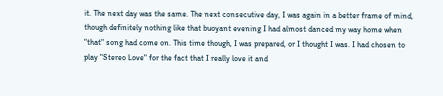it. The next day was the same. The next consecutive day, I was again in a better frame of mind, though definitely nothing like that buoyant evening I had almost danced my way home when "that" song had come on. This time though, I was prepared, or I thought I was. I had chosen to play "Stereo Love" for the fact that I really love it and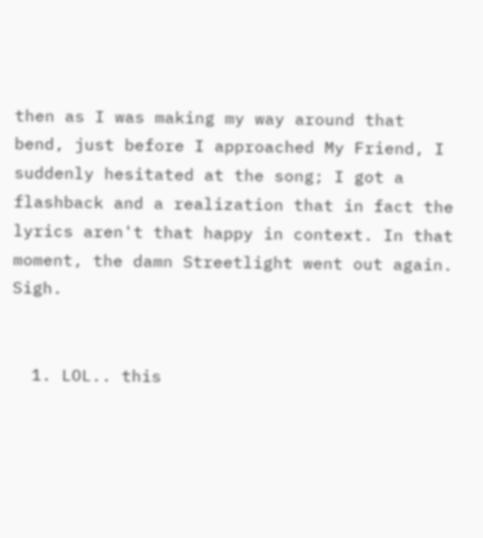then as I was making my way around that bend, just before I approached My Friend, I suddenly hesitated at the song; I got a flashback and a realization that in fact the lyrics aren't that happy in context. In that moment, the damn Streetlight went out again. Sigh.


  1. LOL.. this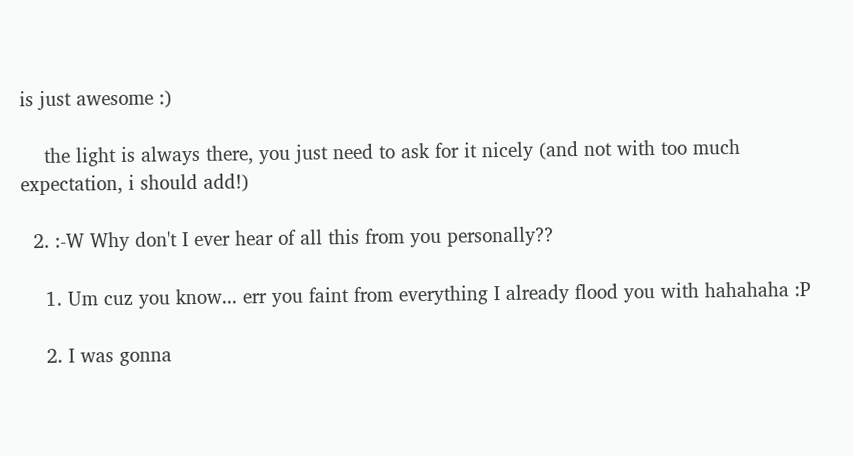is just awesome :)

    the light is always there, you just need to ask for it nicely (and not with too much expectation, i should add!)

  2. :-W Why don't I ever hear of all this from you personally??

    1. Um cuz you know... err you faint from everything I already flood you with hahahaha :P

    2. I was gonna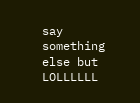say something else but LOLLLLLL